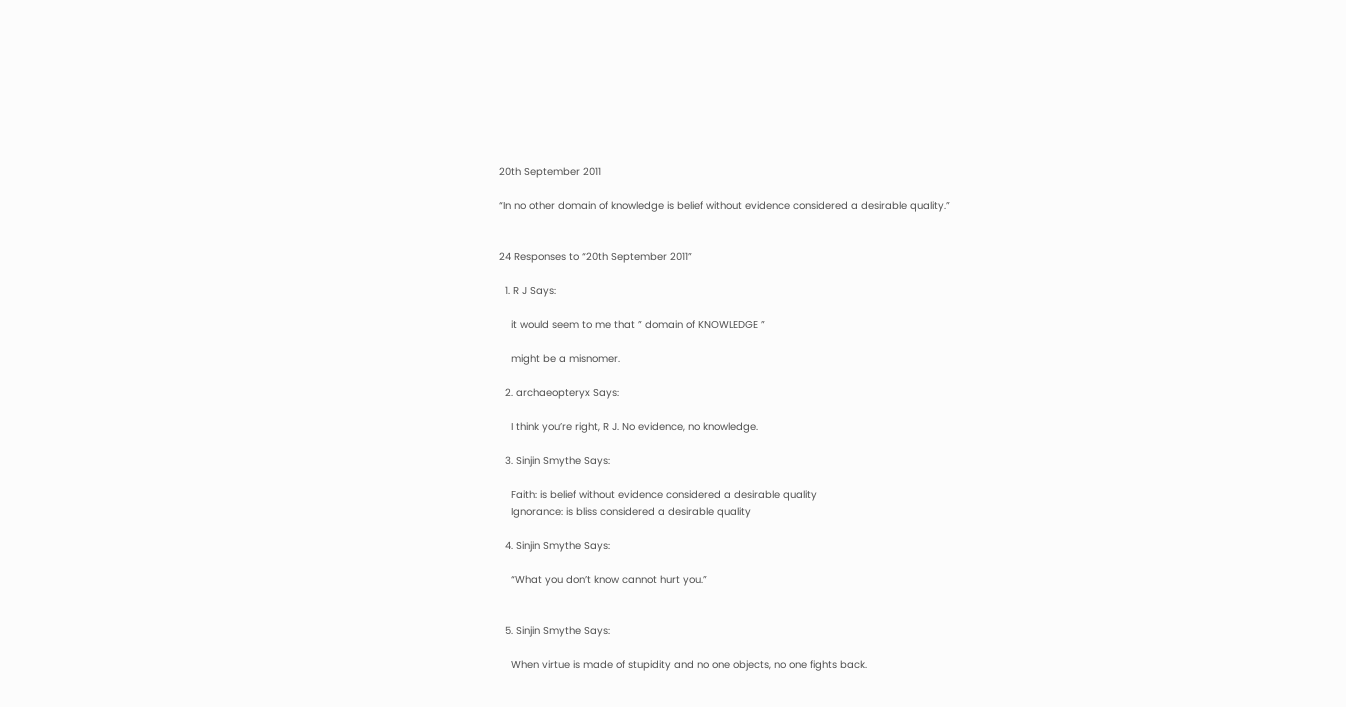20th September 2011

“In no other domain of knowledge is belief without evidence considered a desirable quality.”


24 Responses to “20th September 2011”

  1. R J Says:

    it would seem to me that ” domain of KNOWLEDGE ”

    might be a misnomer.

  2. archaeopteryx Says:

    I think you’re right, R J. No evidence, no knowledge.

  3. Sinjin Smythe Says:

    Faith: is belief without evidence considered a desirable quality
    Ignorance: is bliss considered a desirable quality

  4. Sinjin Smythe Says:

    “What you don’t know cannot hurt you.”


  5. Sinjin Smythe Says:

    When virtue is made of stupidity and no one objects, no one fights back.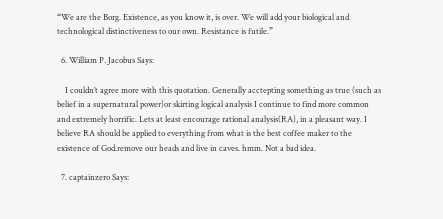“We are the Borg. Existence, as you know it, is over. We will add your biological and technological distinctiveness to our own. Resistance is futile.”

  6. William P. Jacobus Says:

    I couldn’t agree more with this quotation. Generally acctepting something as true (such as belief in a supernatural power)or skirting logical analysis I continue to find more common and extremely horrific. Lets at least encourage rational analysis(RA), in a pleasant way. I believe RA should be applied to everything from what is the best coffee maker to the existence of God.remove our heads and live in caves. hmm. Not a bad idea.

  7. captainzero Says: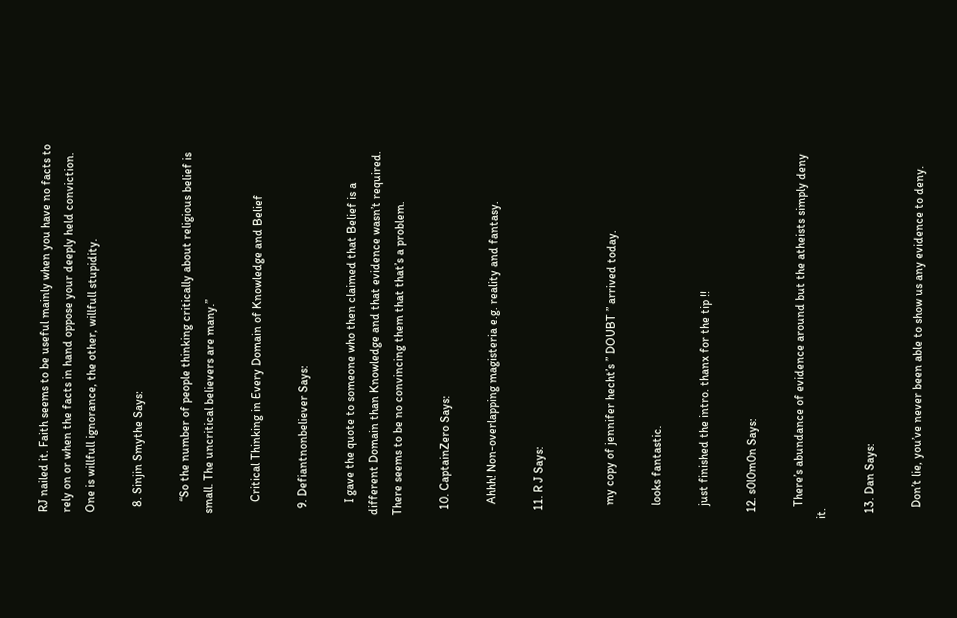RJ nailed it. Faith seems to be useful mainly when you have no facts to rely on or when the facts in hand oppose your deeply held conviction. One is willfull ignorance, the other, willfull stupidity.

  8. Sinjin Smythe Says:

    “So the number of people thinking critically about religious belief is small. The uncritical believers are many.”

    Critical Thinking in Every Domain of Knowledge and Belief

  9. Defiantnonbeliever Says:

    I gave the quote to someone who then claimed that Belief is a different Domain than Knowledge and that evidence wasn’t required. There seems to be no convincing them that that’s a problem.

  10. CaptainZero Says:

    Ahhh! Non-overlapping magisteria e.g. reality and fantasy.

  11. R J Says:


    my copy of jennifer hecht’s ” DOUBT ” arrived today.

    looks fantastic.

    just finished the intro. thanx for the tip !!

  12. s0l0m0n Says:

    There’s abundance of evidence around but the atheists simply deny it.

  13. Dan Says:

    Don’t lie, you’ve never been able to show us any evidence to deny.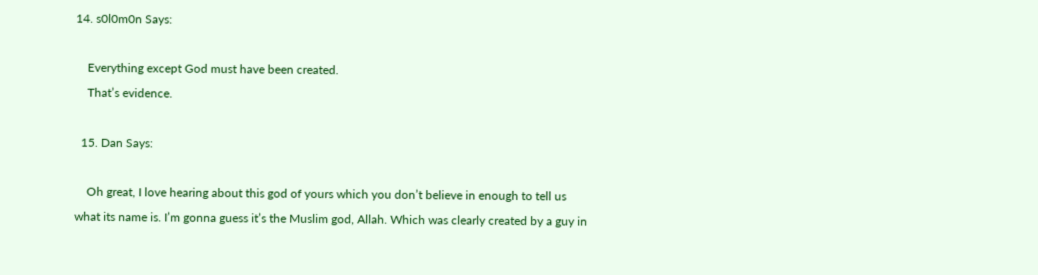14. s0l0m0n Says:

    Everything except God must have been created.
    That’s evidence.

  15. Dan Says:

    Oh great, I love hearing about this god of yours which you don’t believe in enough to tell us what its name is. I’m gonna guess it’s the Muslim god, Allah. Which was clearly created by a guy in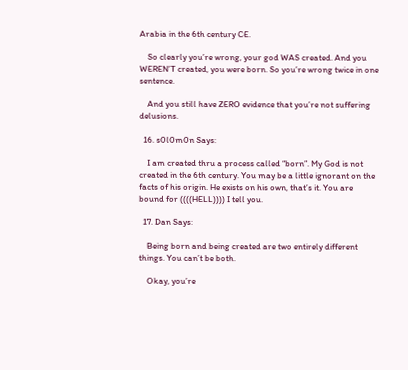Arabia in the 6th century CE.

    So clearly you’re wrong, your god WAS created. And you WEREN’T created, you were born. So you’re wrong twice in one sentence.

    And you still have ZERO evidence that you’re not suffering delusions.

  16. s0l0m0n Says:

    I am created thru a process called “born”. My God is not created in the 6th century. You may be a little ignorant on the facts of his origin. He exists on his own, that’s it. You are bound for ((((HELL)))) I tell you.

  17. Dan Says:

    Being born and being created are two entirely different things. You can’t be both.

    Okay, you’re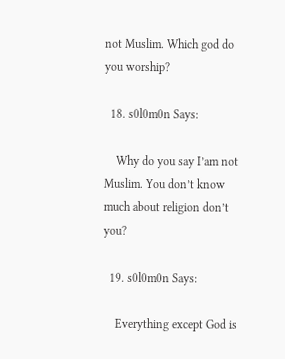not Muslim. Which god do you worship?

  18. s0l0m0n Says:

    Why do you say I’am not Muslim. You don’t know much about religion don’t you?

  19. s0l0m0n Says:

    Everything except God is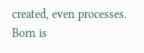created, even processes. Born is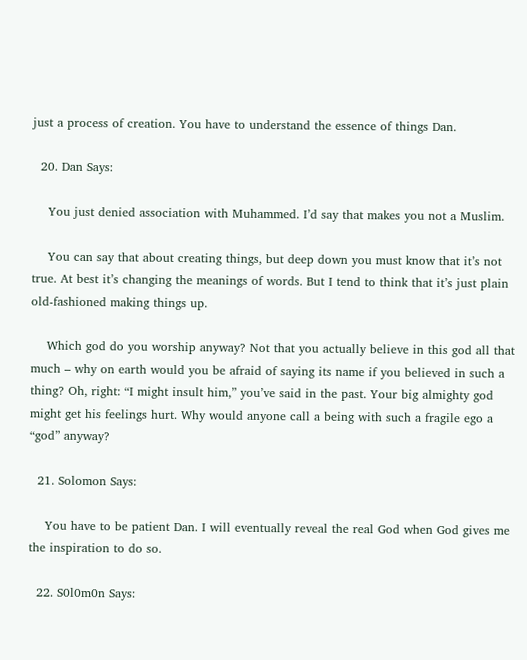just a process of creation. You have to understand the essence of things Dan.

  20. Dan Says:

    You just denied association with Muhammed. I’d say that makes you not a Muslim.

    You can say that about creating things, but deep down you must know that it’s not true. At best it’s changing the meanings of words. But I tend to think that it’s just plain old-fashioned making things up.

    Which god do you worship anyway? Not that you actually believe in this god all that much – why on earth would you be afraid of saying its name if you believed in such a thing? Oh, right: “I might insult him,” you’ve said in the past. Your big almighty god might get his feelings hurt. Why would anyone call a being with such a fragile ego a “god” anyway?

  21. Solomon Says:

    You have to be patient Dan. I will eventually reveal the real God when God gives me the inspiration to do so.

  22. S0l0m0n Says: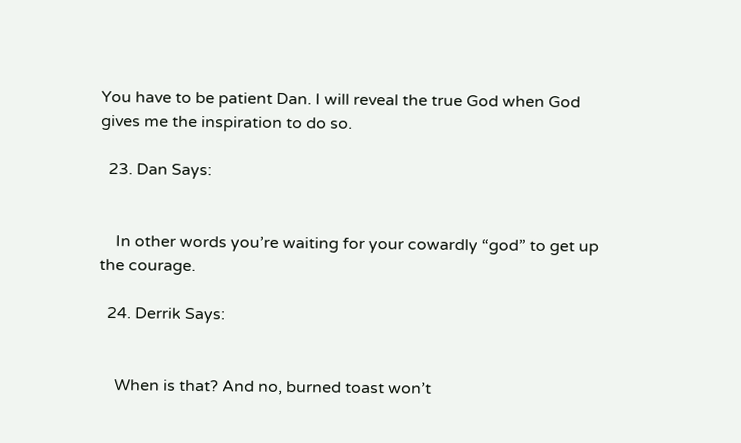You have to be patient Dan. I will reveal the true God when God gives me the inspiration to do so.

  23. Dan Says:


    In other words you’re waiting for your cowardly “god” to get up the courage.

  24. Derrik Says:


    When is that? And no, burned toast won’t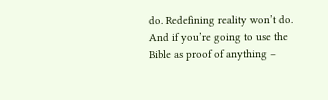do. Redefining reality won’t do. And if you’re going to use the Bible as proof of anything –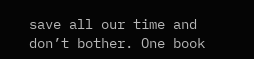save all our time and don’t bother. One book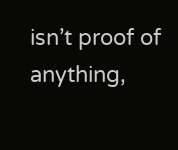isn’t proof of anything,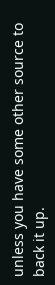unless you have some other source to back it up.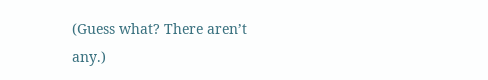(Guess what? There aren’t any.)